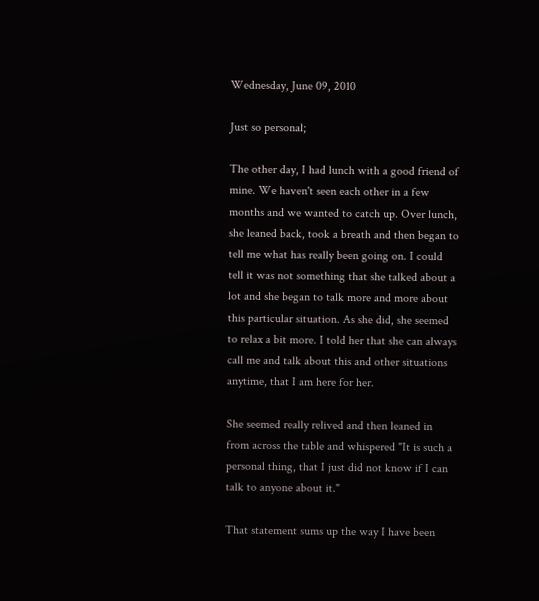Wednesday, June 09, 2010

Just so personal;

The other day, I had lunch with a good friend of mine. We haven't seen each other in a few months and we wanted to catch up. Over lunch, she leaned back, took a breath and then began to tell me what has really been going on. I could tell it was not something that she talked about a lot and she began to talk more and more about this particular situation. As she did, she seemed to relax a bit more. I told her that she can always call me and talk about this and other situations anytime, that I am here for her.

She seemed really relived and then leaned in from across the table and whispered "It is such a personal thing, that I just did not know if I can talk to anyone about it."

That statement sums up the way I have been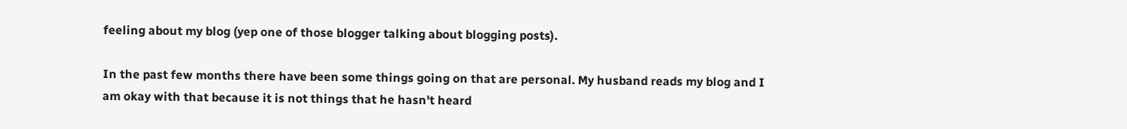feeling about my blog (yep one of those blogger talking about blogging posts).

In the past few months there have been some things going on that are personal. My husband reads my blog and I am okay with that because it is not things that he hasn't heard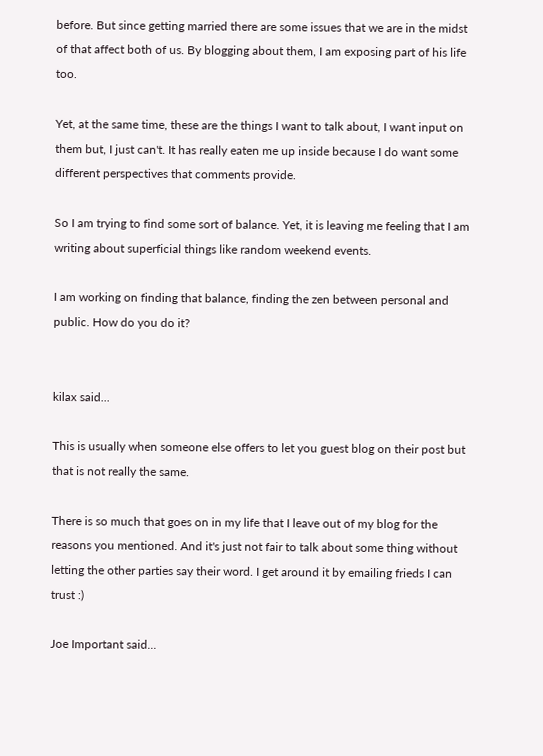before. But since getting married there are some issues that we are in the midst of that affect both of us. By blogging about them, I am exposing part of his life too.

Yet, at the same time, these are the things I want to talk about, I want input on them but, I just can't. It has really eaten me up inside because I do want some different perspectives that comments provide.

So I am trying to find some sort of balance. Yet, it is leaving me feeling that I am writing about superficial things like random weekend events.

I am working on finding that balance, finding the zen between personal and public. How do you do it?


kilax said...

This is usually when someone else offers to let you guest blog on their post but that is not really the same.

There is so much that goes on in my life that I leave out of my blog for the reasons you mentioned. And it's just not fair to talk about some thing without letting the other parties say their word. I get around it by emailing frieds I can trust :)

Joe Important said...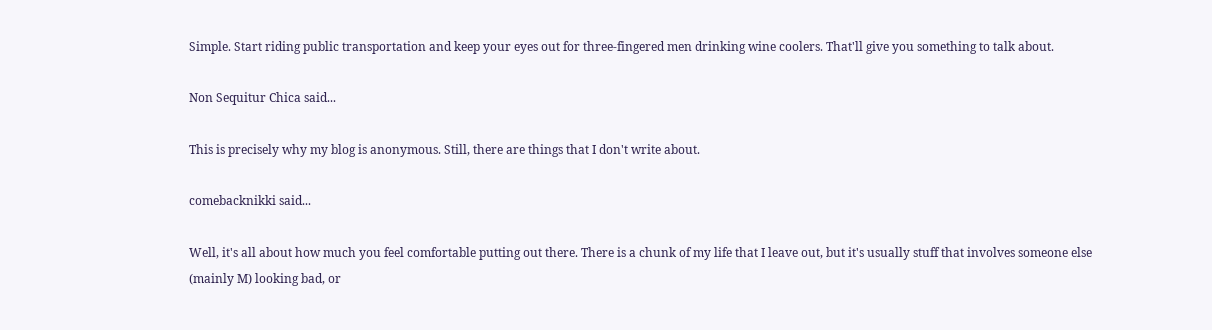Simple. Start riding public transportation and keep your eyes out for three-fingered men drinking wine coolers. That'll give you something to talk about.

Non Sequitur Chica said...

This is precisely why my blog is anonymous. Still, there are things that I don't write about.

comebacknikki said...

Well, it's all about how much you feel comfortable putting out there. There is a chunk of my life that I leave out, but it's usually stuff that involves someone else (mainly M) looking bad, or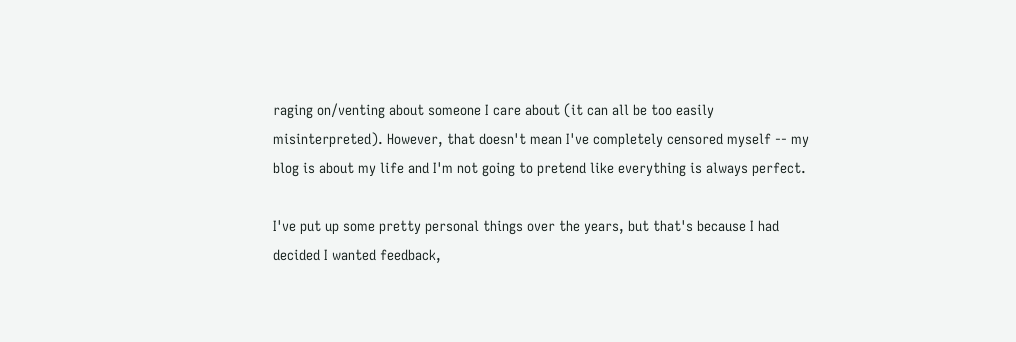raging on/venting about someone I care about (it can all be too easily misinterpreted). However, that doesn't mean I've completely censored myself -- my blog is about my life and I'm not going to pretend like everything is always perfect.

I've put up some pretty personal things over the years, but that's because I had decided I wanted feedback,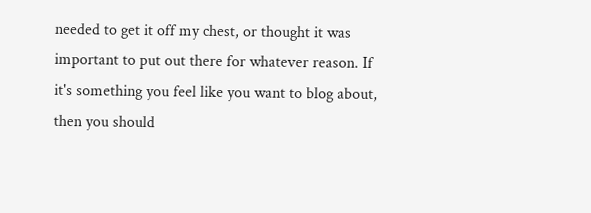needed to get it off my chest, or thought it was important to put out there for whatever reason. If it's something you feel like you want to blog about, then you should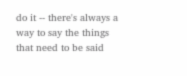do it -- there's always a way to say the things that need to be said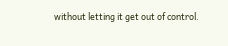without letting it get out of control.